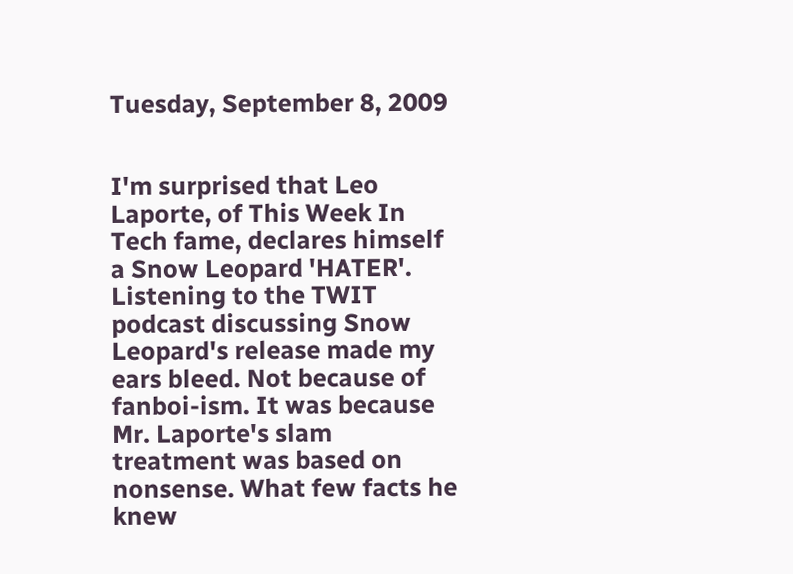Tuesday, September 8, 2009


I'm surprised that Leo Laporte, of This Week In Tech fame, declares himself a Snow Leopard 'HATER'. Listening to the TWIT podcast discussing Snow Leopard's release made my ears bleed. Not because of fanboi-ism. It was because Mr. Laporte's slam treatment was based on nonsense. What few facts he knew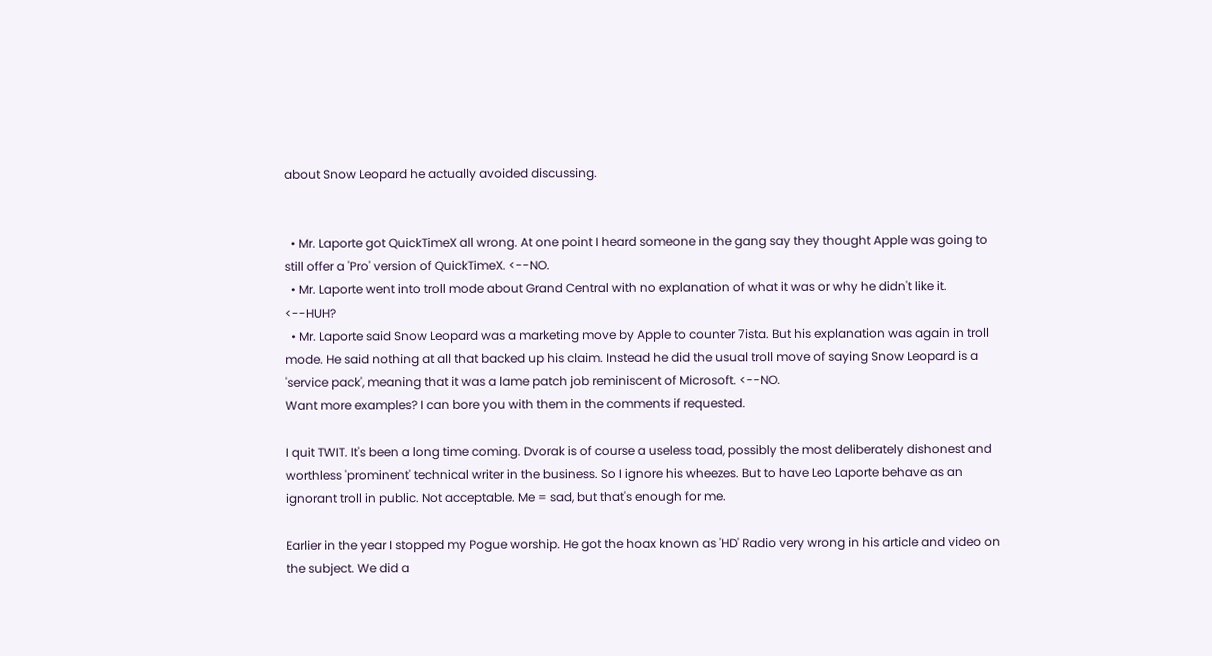about Snow Leopard he actually avoided discussing.


  • Mr. Laporte got QuickTimeX all wrong. At one point I heard someone in the gang say they thought Apple was going to still offer a 'Pro' version of QuickTimeX. <--NO.
  • Mr. Laporte went into troll mode about Grand Central with no explanation of what it was or why he didn't like it. <--HUH?
  • Mr. Laporte said Snow Leopard was a marketing move by Apple to counter 7ista. But his explanation was again in troll mode. He said nothing at all that backed up his claim. Instead he did the usual troll move of saying Snow Leopard is a 'service pack', meaning that it was a lame patch job reminiscent of Microsoft. <--NO.
Want more examples? I can bore you with them in the comments if requested.

I quit TWIT. It's been a long time coming. Dvorak is of course a useless toad, possibly the most deliberately dishonest and worthless 'prominent' technical writer in the business. So I ignore his wheezes. But to have Leo Laporte behave as an ignorant troll in public. Not acceptable. Me = sad, but that's enough for me.

Earlier in the year I stopped my Pogue worship. He got the hoax known as 'HD' Radio very wrong in his article and video on the subject. We did a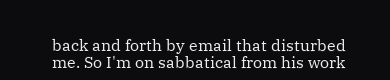back and forth by email that disturbed me. So I'm on sabbatical from his work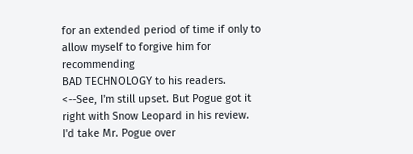for an extended period of time if only to allow myself to forgive him for recommending
BAD TECHNOLOGY to his readers. <--See, I'm still upset. But Pogue got it right with Snow Leopard in his review. I'd take Mr. Pogue over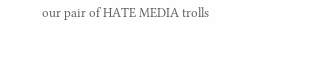our pair of HATE MEDIA trolls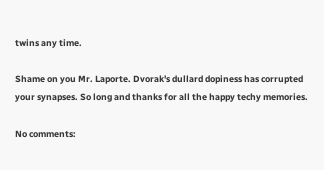twins any time.

Shame on you Mr. Laporte. Dvorak's dullard dopiness has corrupted your synapses. So long and thanks for all the happy techy memories.

No comments: